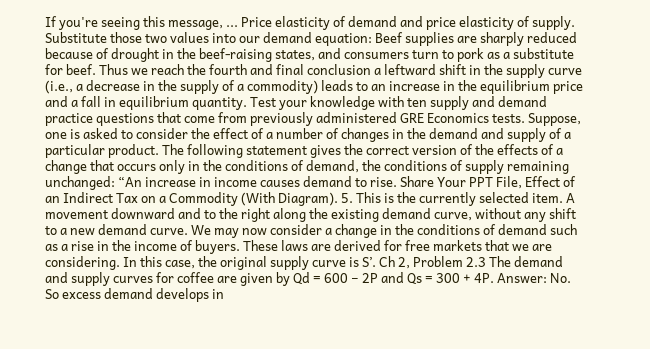If you're seeing this message, ... Price elasticity of demand and price elasticity of supply. Substitute those two values into our demand equation: Beef supplies are sharply reduced because of drought in the beef-raising states, and consumers turn to pork as a substitute for beef. Thus we reach the fourth and final conclusion a leftward shift in the supply curve (i.e., a decrease in the supply of a commodity) leads to an increase in the equilibrium price and a fall in equilibrium quantity. Test your knowledge with ten supply and demand practice questions that come from previously administered GRE Economics tests. Suppose, one is asked to consider the effect of a number of changes in the demand and supply of a particular product. The following statement gives the correct version of the effects of a change that occurs only in the conditions of demand, the conditions of supply remaining unchanged: “An increase in income causes demand to rise. Share Your PPT File, Effect of an Indirect Tax on a Commodity (With Diagram). 5. This is the currently selected item. A movement downward and to the right along the existing demand curve, without any shift to a new demand curve. We may now consider a change in the conditions of demand such as a rise in the income of buyers. These laws are derived for free markets that we are considering. In this case, the original supply curve is S’. Ch 2, Problem 2.3 The demand and supply curves for coffee are given by Qd = 600 − 2P and Qs = 300 + 4P. Answer: No. So excess demand develops in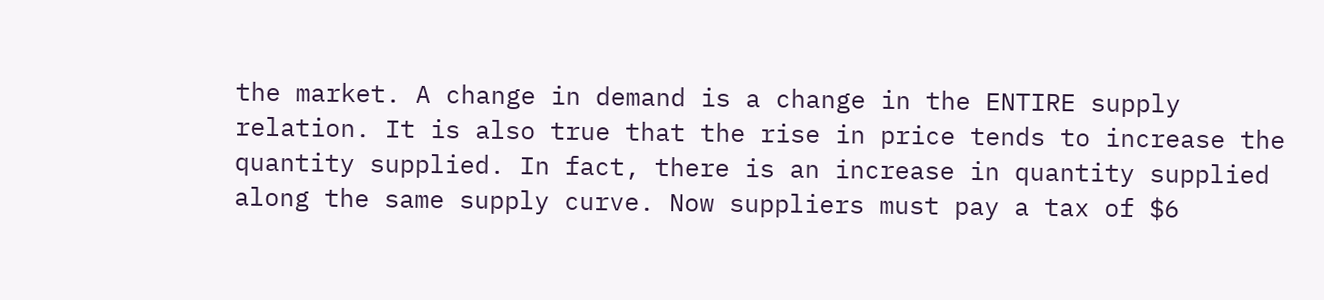the market. A change in demand is a change in the ENTIRE supply relation. It is also true that the rise in price tends to increase the quantity supplied. In fact, there is an increase in quantity supplied along the same supply curve. Now suppliers must pay a tax of $6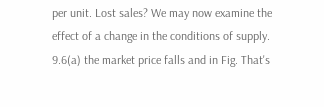per unit. Lost sales? We may now examine the effect of a change in the conditions of supply. 9.6(a) the market price falls and in Fig. That's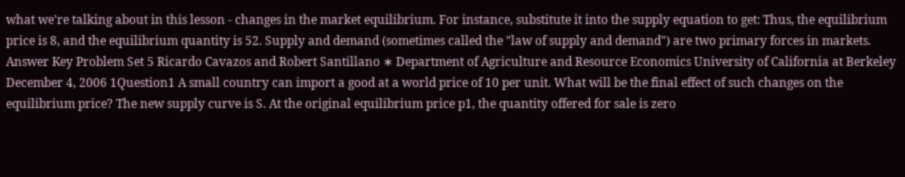what we're talking about in this lesson - changes in the market equilibrium. For instance, substitute it into the supply equation to get: Thus, the equilibrium price is 8, and the equilibrium quantity is 52. Supply and demand (sometimes called the "law of supply and demand") are two primary forces in markets. Answer Key Problem Set 5 Ricardo Cavazos and Robert Santillano ∗ Department of Agriculture and Resource Economics University of California at Berkeley December 4, 2006 1Question1 A small country can import a good at a world price of 10 per unit. What will be the final effect of such changes on the equilibrium price? The new supply curve is S. At the original equilibrium price p1, the quantity offered for sale is zero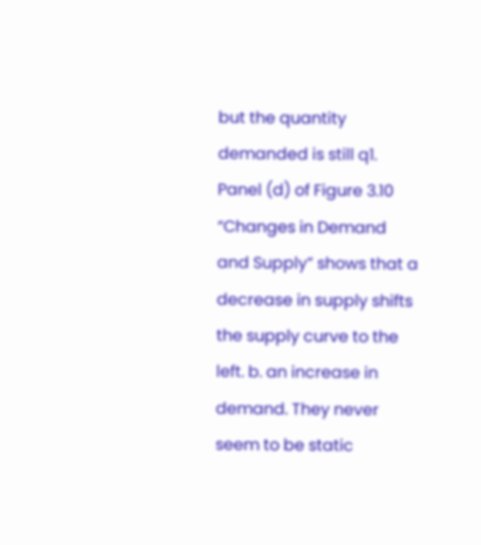but the quantity demanded is still q1. Panel (d) of Figure 3.10 “Changes in Demand and Supply” shows that a decrease in supply shifts the supply curve to the left. b. an increase in demand. They never seem to be static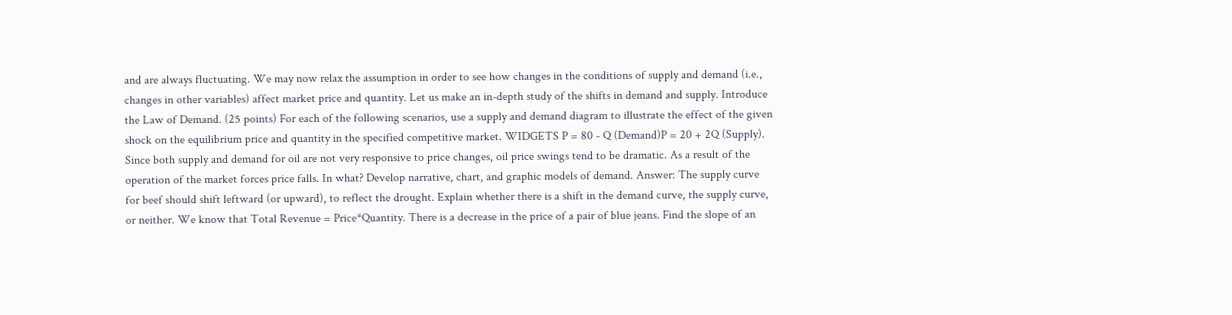and are always fluctuating. We may now relax the assumption in order to see how changes in the conditions of supply and demand (i.e., changes in other variables) affect market price and quantity. Let us make an in-depth study of the shifts in demand and supply. Introduce the Law of Demand. (25 points) For each of the following scenarios, use a supply and demand diagram to illustrate the effect of the given shock on the equilibrium price and quantity in the specified competitive market. WIDGETS P = 80 - Q (Demand)P = 20 + 2Q (Supply). Since both supply and demand for oil are not very responsive to price changes, oil price swings tend to be dramatic. As a result of the operation of the market forces price falls. In what? Develop narrative, chart, and graphic models of demand. Answer: The supply curve for beef should shift leftward (or upward), to reflect the drought. Explain whether there is a shift in the demand curve, the supply curve, or neither. We know that Total Revenue = Price*Quantity. There is a decrease in the price of a pair of blue jeans. Find the slope of an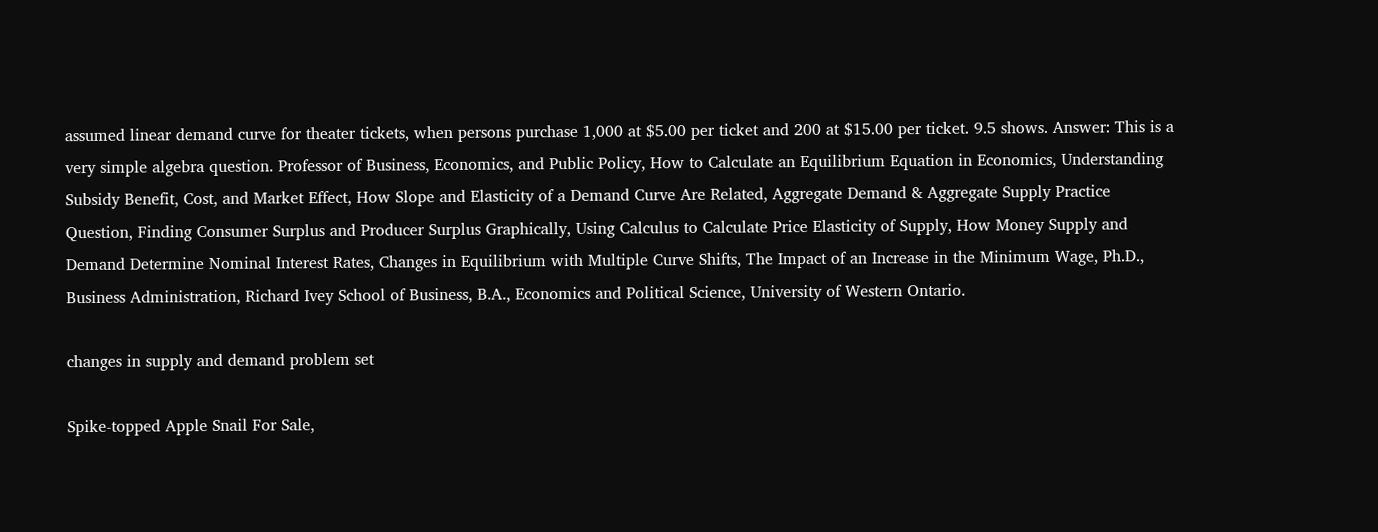assumed linear demand curve for theater tickets, when persons purchase 1,000 at $5.00 per ticket and 200 at $15.00 per ticket. 9.5 shows. Answer: This is a very simple algebra question. Professor of Business, Economics, and Public Policy, How to Calculate an Equilibrium Equation in Economics, Understanding Subsidy Benefit, Cost, and Market Effect, How Slope and Elasticity of a Demand Curve Are Related, Aggregate Demand & Aggregate Supply Practice Question, Finding Consumer Surplus and Producer Surplus Graphically, Using Calculus to Calculate Price Elasticity of Supply, How Money Supply and Demand Determine Nominal Interest Rates, Changes in Equilibrium with Multiple Curve Shifts, The Impact of an Increase in the Minimum Wage, Ph.D., Business Administration, Richard Ivey School of Business, B.A., Economics and Political Science, University of Western Ontario.

changes in supply and demand problem set

Spike-topped Apple Snail For Sale,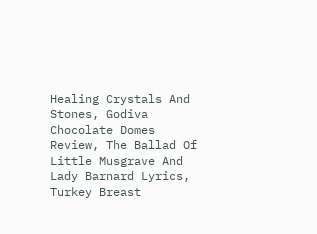Healing Crystals And Stones, Godiva Chocolate Domes Review, The Ballad Of Little Musgrave And Lady Barnard Lyrics, Turkey Breast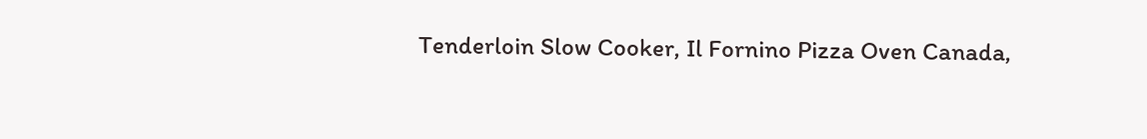Tenderloin Slow Cooker, Il Fornino Pizza Oven Canada,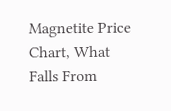Magnetite Price Chart, What Falls From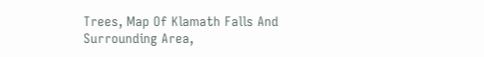Trees, Map Of Klamath Falls And Surrounding Area,